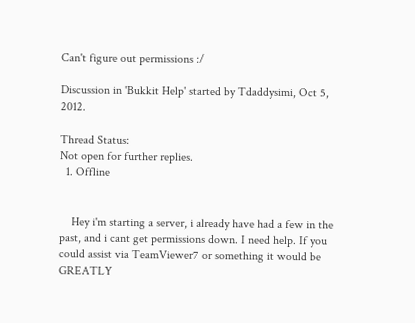Can't figure out permissions :/

Discussion in 'Bukkit Help' started by Tdaddysimi, Oct 5, 2012.

Thread Status:
Not open for further replies.
  1. Offline


    Hey i'm starting a server, i already have had a few in the past, and i cant get permissions down. I need help. If you could assist via TeamViewer7 or something it would be GREATLY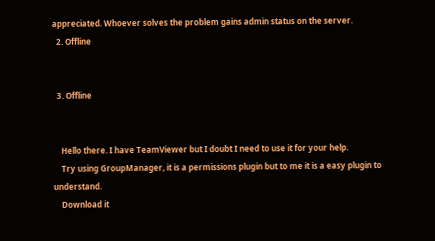appreciated. Whoever solves the problem gains admin status on the server.
  2. Offline


  3. Offline


    Hello there. I have TeamViewer but I doubt I need to use it for your help.
    Try using GroupManager, it is a permissions plugin but to me it is a easy plugin to understand.
    Download it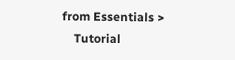from Essentials >
    Tutorial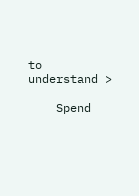to understand >

    Spend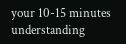your 10-15 minutes understanding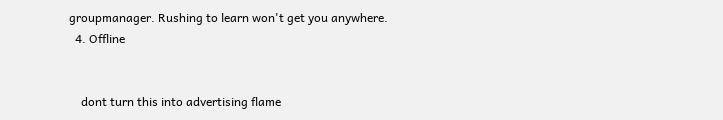groupmanager. Rushing to learn won't get you anywhere.
  4. Offline


    dont turn this into advertising flame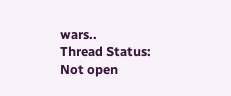wars..
Thread Status:
Not open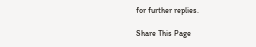for further replies.

Share This Page